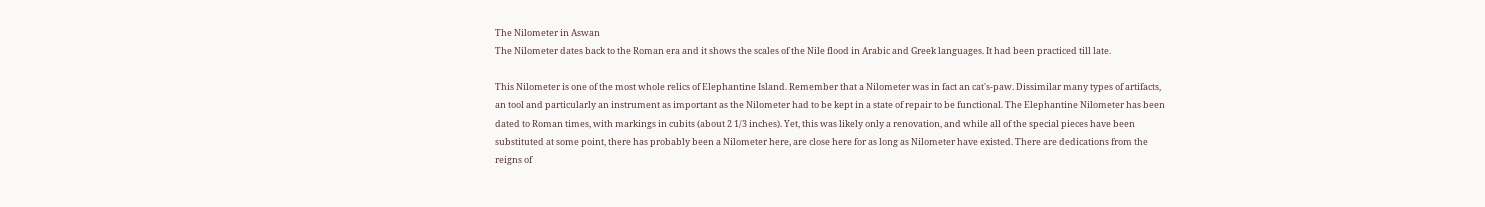The Nilometer in Aswan
The Nilometer dates back to the Roman era and it shows the scales of the Nile flood in Arabic and Greek languages. It had been practiced till late.

This Nilometer is one of the most whole relics of Elephantine Island. Remember that a Nilometer was in fact an cat's-paw. Dissimilar many types of artifacts, an tool and particularly an instrument as important as the Nilometer had to be kept in a state of repair to be functional. The Elephantine Nilometer has been dated to Roman times, with markings in cubits (about 2 1/3 inches). Yet, this was likely only a renovation, and while all of the special pieces have been substituted at some point, there has probably been a Nilometer here, are close here for as long as Nilometer have existed. There are dedications from the reigns of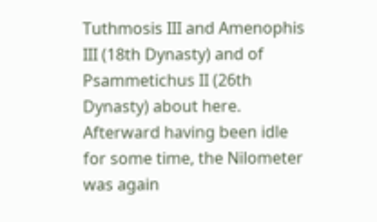Tuthmosis III and Amenophis III (18th Dynasty) and of Psammetichus II (26th Dynasty) about here. Afterward having been idle for some time, the Nilometer was again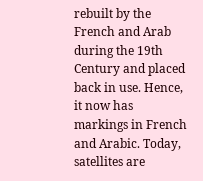rebuilt by the French and Arab during the 19th Century and placed back in use. Hence, it now has markings in French and Arabic. Today, satellites are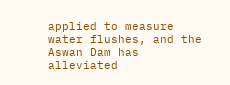applied to measure water flushes, and the Aswan Dam has alleviated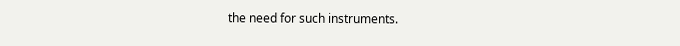the need for such instruments.